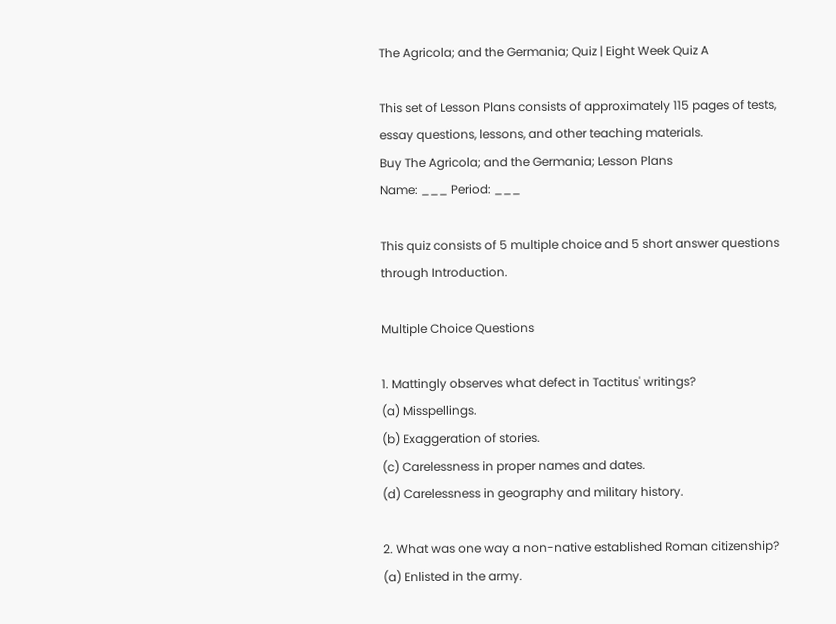The Agricola; and the Germania; Quiz | Eight Week Quiz A

This set of Lesson Plans consists of approximately 115 pages of tests, essay questions, lessons, and other teaching materials.
Buy The Agricola; and the Germania; Lesson Plans
Name: ___ Period: ___

This quiz consists of 5 multiple choice and 5 short answer questions through Introduction.

Multiple Choice Questions

1. Mattingly observes what defect in Tactitus' writings?
(a) Misspellings.
(b) Exaggeration of stories.
(c) Carelessness in proper names and dates.
(d) Carelessness in geography and military history.

2. What was one way a non-native established Roman citizenship?
(a) Enlisted in the army.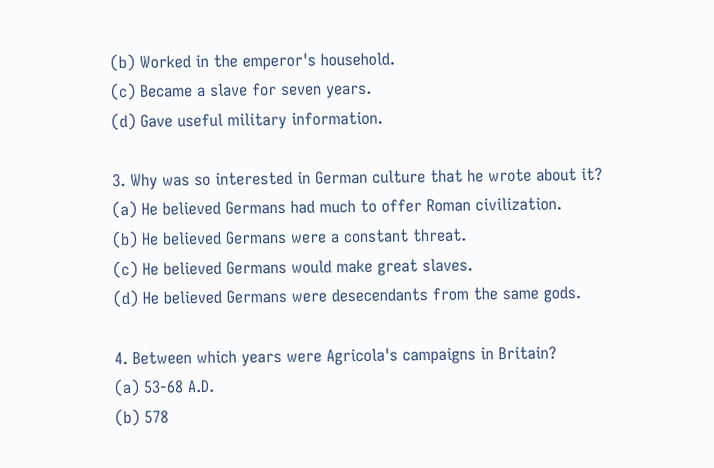(b) Worked in the emperor's household.
(c) Became a slave for seven years.
(d) Gave useful military information.

3. Why was so interested in German culture that he wrote about it?
(a) He believed Germans had much to offer Roman civilization.
(b) He believed Germans were a constant threat.
(c) He believed Germans would make great slaves.
(d) He believed Germans were desecendants from the same gods.

4. Between which years were Agricola's campaigns in Britain?
(a) 53-68 A.D.
(b) 578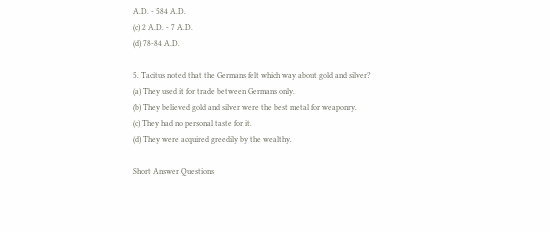A.D. - 584 A.D.
(c) 2 A.D. - 7 A.D.
(d) 78-84 A.D.

5. Tacitus noted that the Germans felt which way about gold and silver?
(a) They used it for trade between Germans only.
(b) They believed gold and silver were the best metal for weaponry.
(c) They had no personal taste for it.
(d) They were acquired greedily by the wealthy.

Short Answer Questions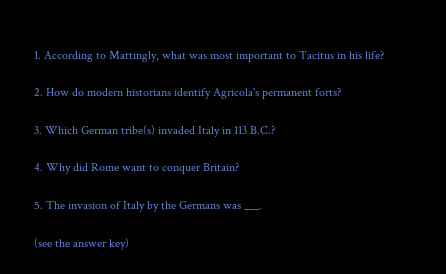1. According to Mattingly, what was most important to Tacitus in his life?

2. How do modern historians identify Agricola's permanent forts?

3. Which German tribe(s) invaded Italy in 113 B.C.?

4. Why did Rome want to conquer Britain?

5. The invasion of Italy by the Germans was ___.

(see the answer key)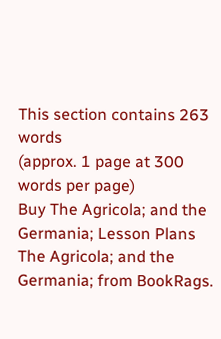This section contains 263 words
(approx. 1 page at 300 words per page)
Buy The Agricola; and the Germania; Lesson Plans
The Agricola; and the Germania; from BookRags.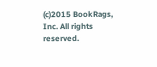(c)2015 BookRags, Inc. All rights reserved.